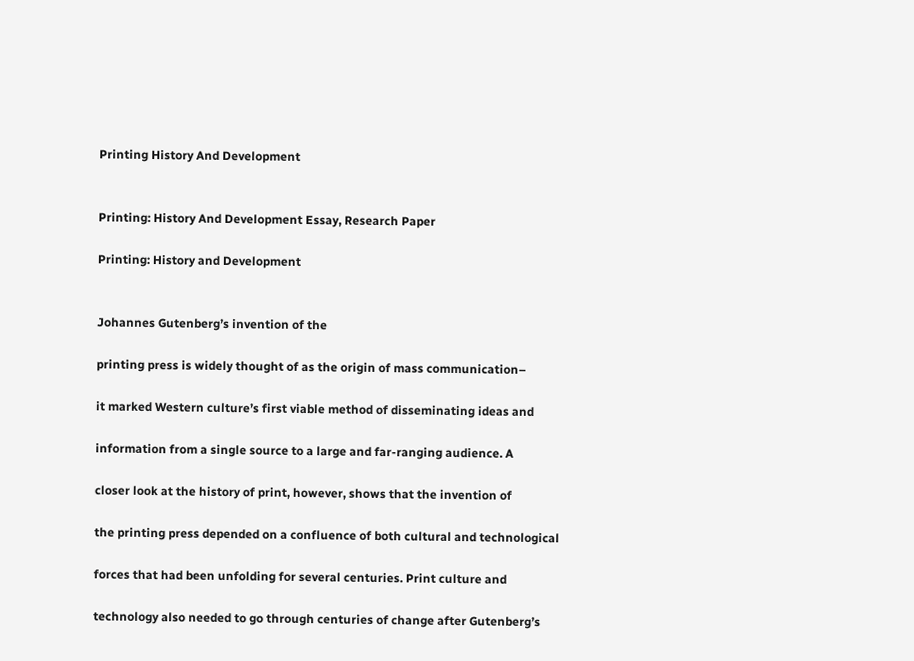Printing History And Development


Printing: History And Development Essay, Research Paper

Printing: History and Development


Johannes Gutenberg’s invention of the

printing press is widely thought of as the origin of mass communication–

it marked Western culture’s first viable method of disseminating ideas and

information from a single source to a large and far-ranging audience. A

closer look at the history of print, however, shows that the invention of

the printing press depended on a confluence of both cultural and technological

forces that had been unfolding for several centuries. Print culture and

technology also needed to go through centuries of change after Gutenberg’s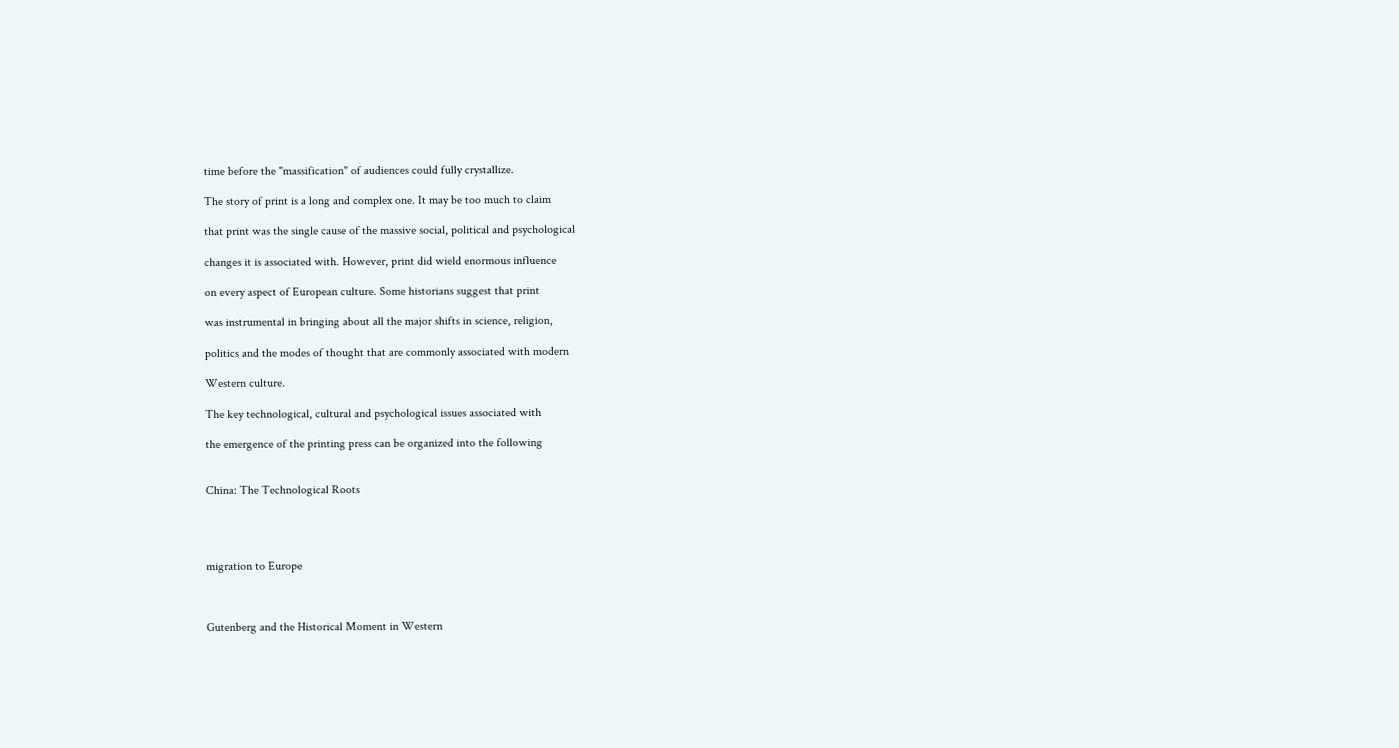time before the "massification" of audiences could fully crystallize.

The story of print is a long and complex one. It may be too much to claim

that print was the single cause of the massive social, political and psychological

changes it is associated with. However, print did wield enormous influence

on every aspect of European culture. Some historians suggest that print

was instrumental in bringing about all the major shifts in science, religion,

politics and the modes of thought that are commonly associated with modern

Western culture.

The key technological, cultural and psychological issues associated with

the emergence of the printing press can be organized into the following


China: The Technological Roots




migration to Europe



Gutenberg and the Historical Moment in Western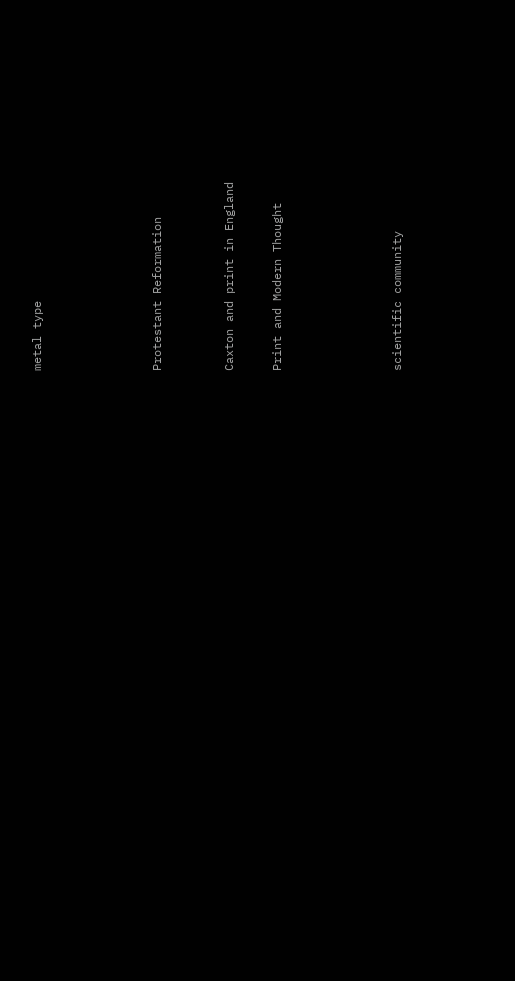metal type




Protestant Reformation


Caxton and print in England

Print and Modern Thought




scientific community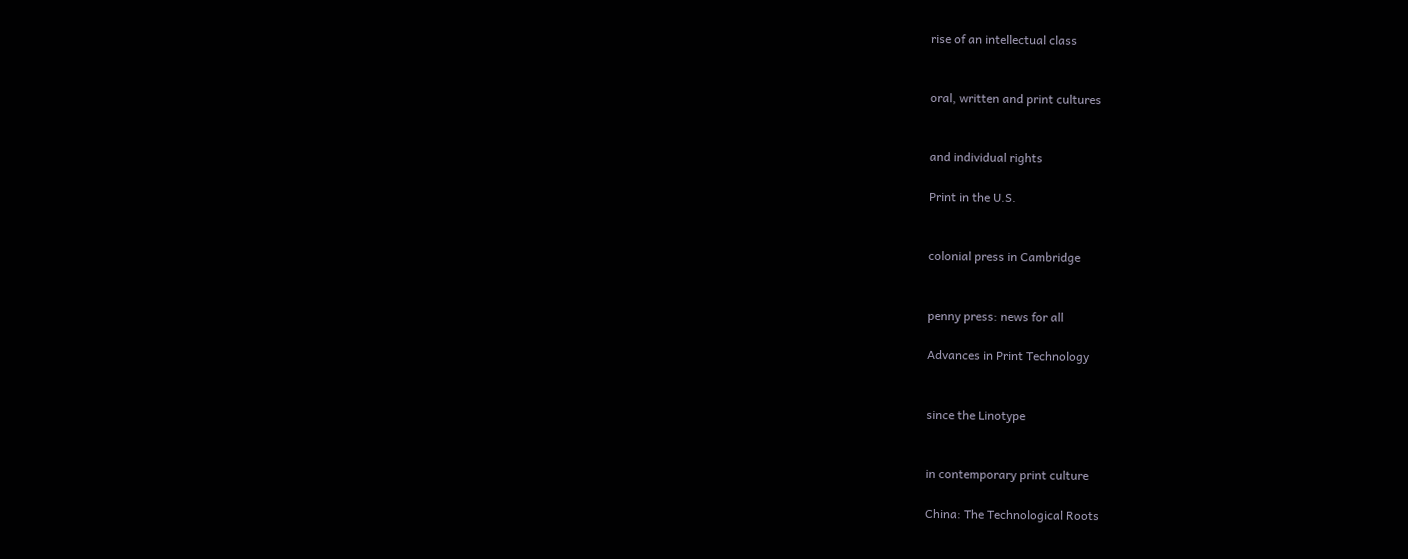rise of an intellectual class


oral, written and print cultures


and individual rights

Print in the U.S.


colonial press in Cambridge


penny press: news for all

Advances in Print Technology


since the Linotype


in contemporary print culture

China: The Technological Roots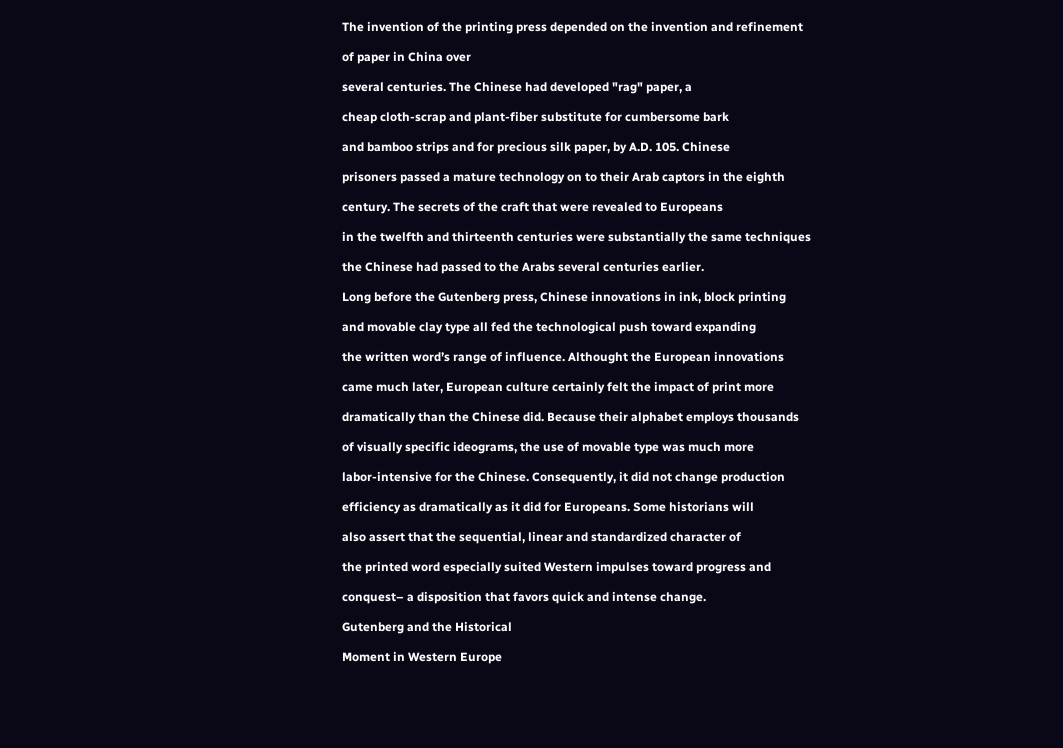The invention of the printing press depended on the invention and refinement

of paper in China over

several centuries. The Chinese had developed "rag" paper, a

cheap cloth-scrap and plant-fiber substitute for cumbersome bark

and bamboo strips and for precious silk paper, by A.D. 105. Chinese

prisoners passed a mature technology on to their Arab captors in the eighth

century. The secrets of the craft that were revealed to Europeans

in the twelfth and thirteenth centuries were substantially the same techniques

the Chinese had passed to the Arabs several centuries earlier.

Long before the Gutenberg press, Chinese innovations in ink, block printing

and movable clay type all fed the technological push toward expanding

the written word’s range of influence. Althought the European innovations

came much later, European culture certainly felt the impact of print more

dramatically than the Chinese did. Because their alphabet employs thousands

of visually specific ideograms, the use of movable type was much more

labor-intensive for the Chinese. Consequently, it did not change production

efficiency as dramatically as it did for Europeans. Some historians will

also assert that the sequential, linear and standardized character of

the printed word especially suited Western impulses toward progress and

conquest– a disposition that favors quick and intense change.

Gutenberg and the Historical

Moment in Western Europe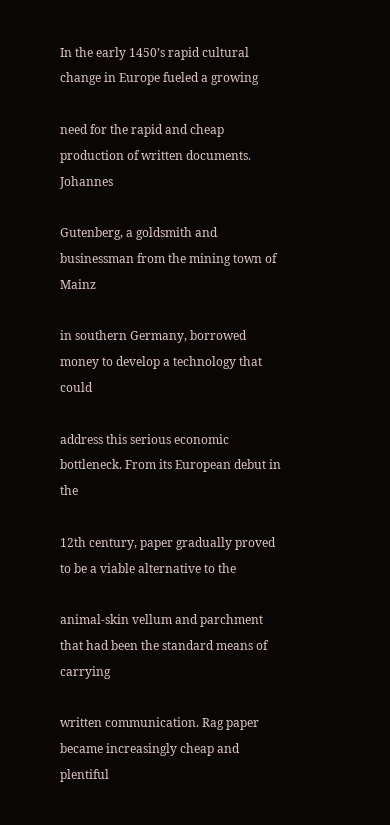In the early 1450’s rapid cultural change in Europe fueled a growing

need for the rapid and cheap production of written documents. Johannes

Gutenberg, a goldsmith and businessman from the mining town of Mainz

in southern Germany, borrowed money to develop a technology that could

address this serious economic bottleneck. From its European debut in the

12th century, paper gradually proved to be a viable alternative to the

animal-skin vellum and parchment that had been the standard means of carrying

written communication. Rag paper became increasingly cheap and plentiful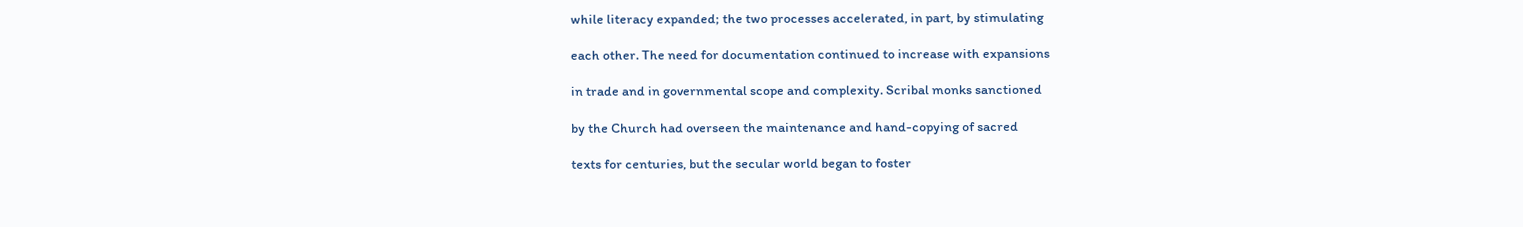while literacy expanded; the two processes accelerated, in part, by stimulating

each other. The need for documentation continued to increase with expansions

in trade and in governmental scope and complexity. Scribal monks sanctioned

by the Church had overseen the maintenance and hand-copying of sacred

texts for centuries, but the secular world began to foster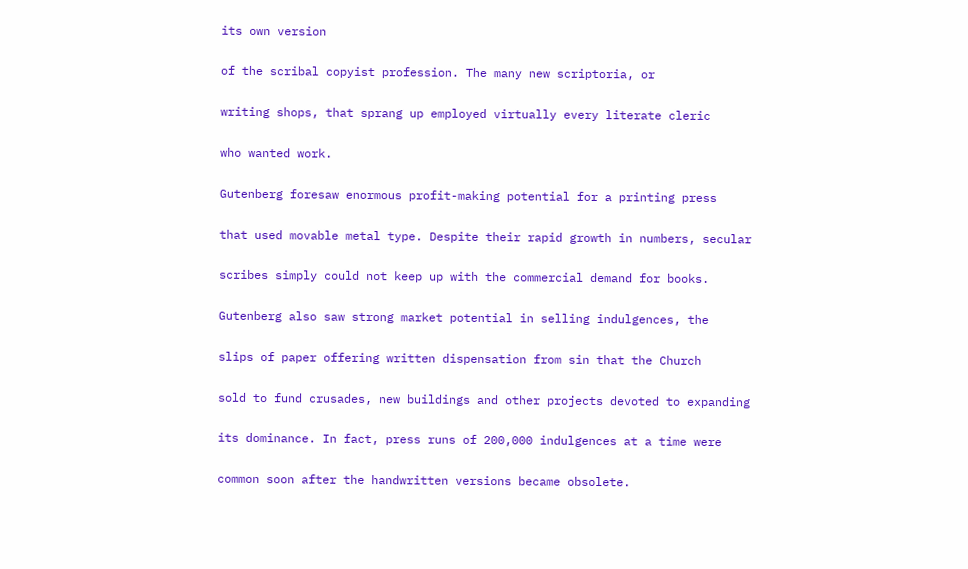its own version

of the scribal copyist profession. The many new scriptoria, or

writing shops, that sprang up employed virtually every literate cleric

who wanted work.

Gutenberg foresaw enormous profit-making potential for a printing press

that used movable metal type. Despite their rapid growth in numbers, secular

scribes simply could not keep up with the commercial demand for books.

Gutenberg also saw strong market potential in selling indulgences, the

slips of paper offering written dispensation from sin that the Church

sold to fund crusades, new buildings and other projects devoted to expanding

its dominance. In fact, press runs of 200,000 indulgences at a time were

common soon after the handwritten versions became obsolete.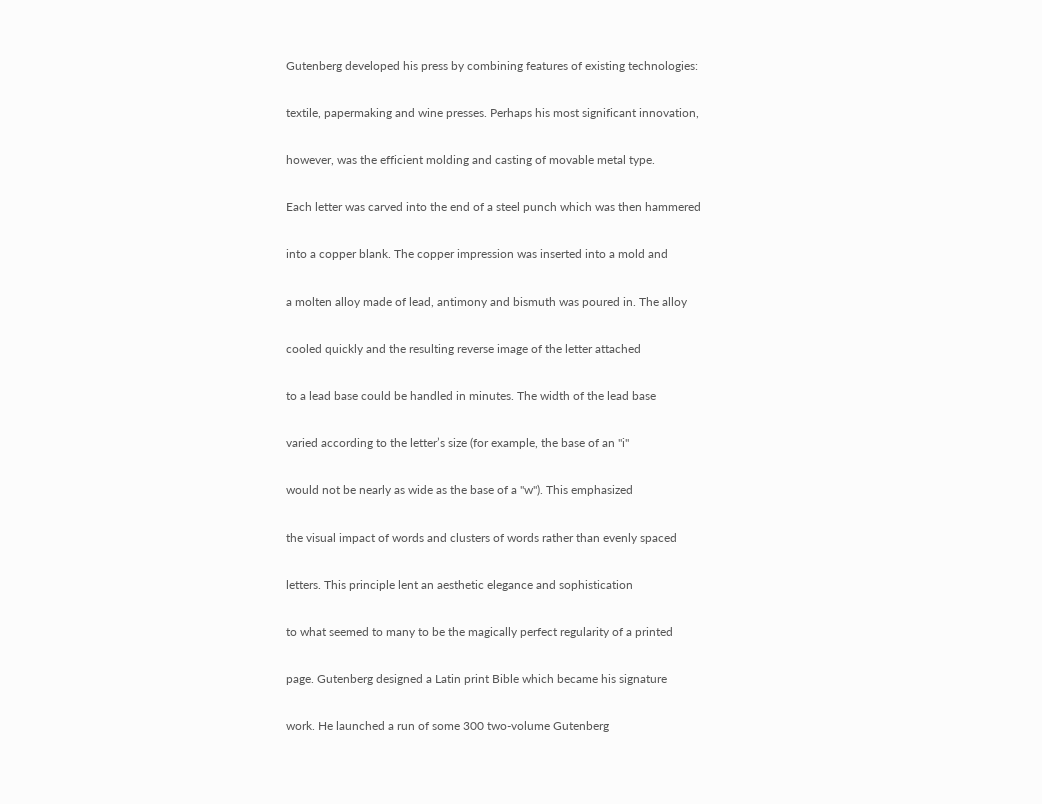Gutenberg developed his press by combining features of existing technologies:

textile, papermaking and wine presses. Perhaps his most significant innovation,

however, was the efficient molding and casting of movable metal type.

Each letter was carved into the end of a steel punch which was then hammered

into a copper blank. The copper impression was inserted into a mold and

a molten alloy made of lead, antimony and bismuth was poured in. The alloy

cooled quickly and the resulting reverse image of the letter attached

to a lead base could be handled in minutes. The width of the lead base

varied according to the letter’s size (for example, the base of an "i"

would not be nearly as wide as the base of a "w"). This emphasized

the visual impact of words and clusters of words rather than evenly spaced

letters. This principle lent an aesthetic elegance and sophistication

to what seemed to many to be the magically perfect regularity of a printed

page. Gutenberg designed a Latin print Bible which became his signature

work. He launched a run of some 300 two-volume Gutenberg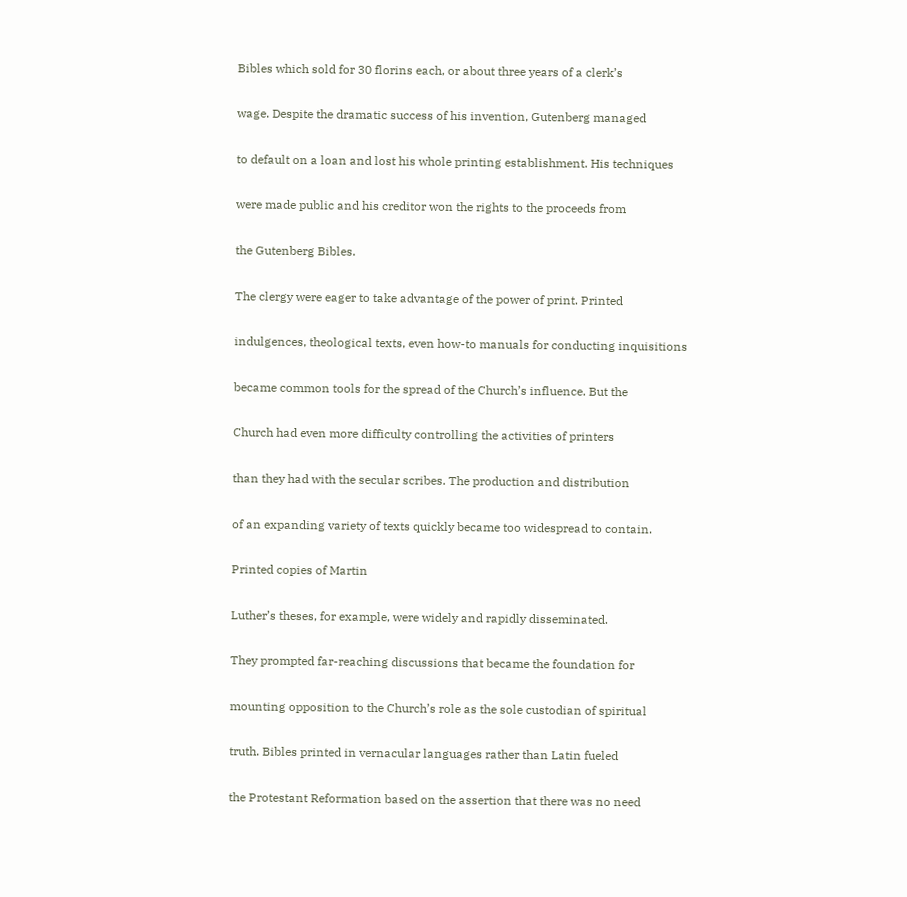Bibles which sold for 30 florins each, or about three years of a clerk’s

wage. Despite the dramatic success of his invention, Gutenberg managed

to default on a loan and lost his whole printing establishment. His techniques

were made public and his creditor won the rights to the proceeds from

the Gutenberg Bibles.

The clergy were eager to take advantage of the power of print. Printed

indulgences, theological texts, even how-to manuals for conducting inquisitions

became common tools for the spread of the Church’s influence. But the

Church had even more difficulty controlling the activities of printers

than they had with the secular scribes. The production and distribution

of an expanding variety of texts quickly became too widespread to contain.

Printed copies of Martin

Luther’s theses, for example, were widely and rapidly disseminated.

They prompted far-reaching discussions that became the foundation for

mounting opposition to the Church’s role as the sole custodian of spiritual

truth. Bibles printed in vernacular languages rather than Latin fueled

the Protestant Reformation based on the assertion that there was no need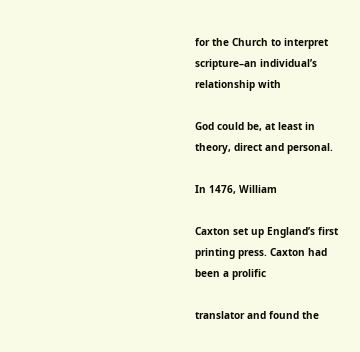for the Church to interpret scripture–an individual’s relationship with

God could be, at least in theory, direct and personal.

In 1476, William

Caxton set up England’s first printing press. Caxton had been a prolific

translator and found the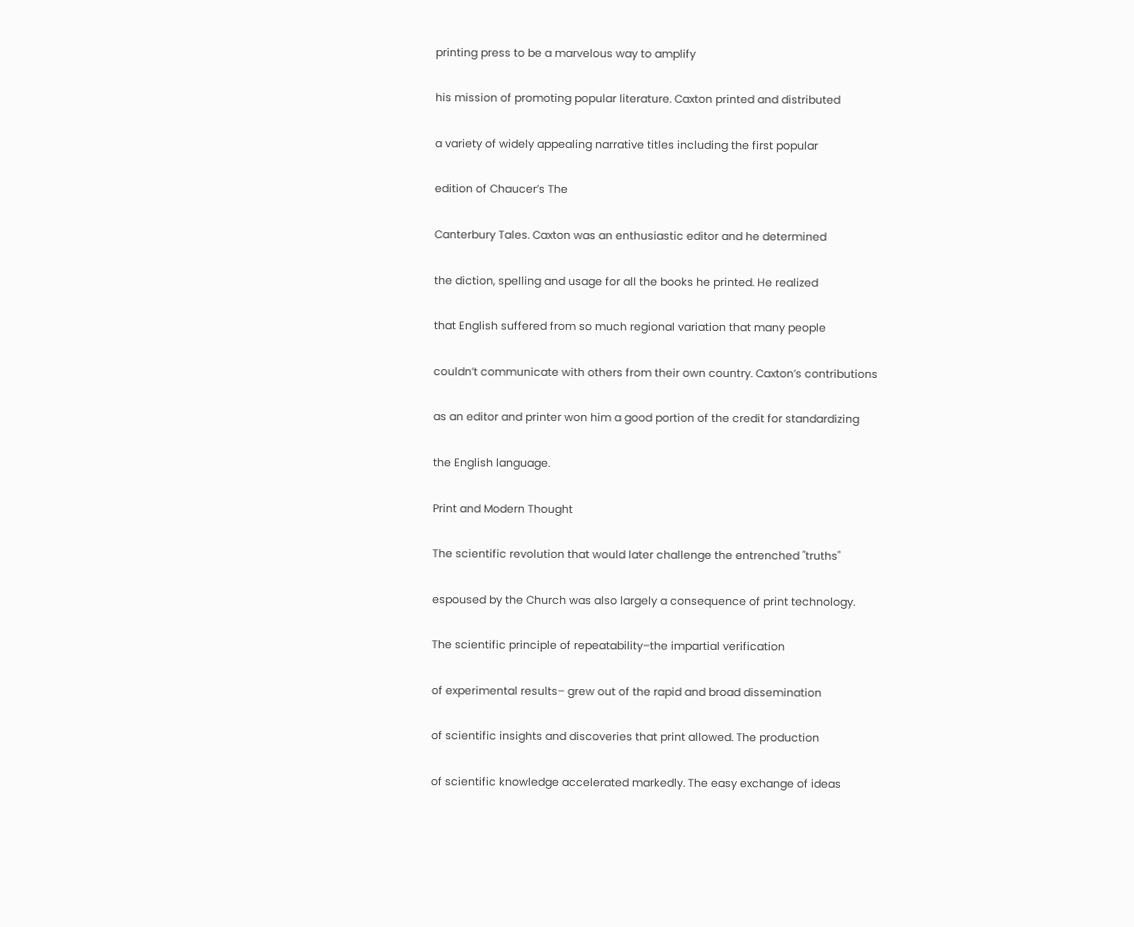printing press to be a marvelous way to amplify

his mission of promoting popular literature. Caxton printed and distributed

a variety of widely appealing narrative titles including the first popular

edition of Chaucer’s The

Canterbury Tales. Caxton was an enthusiastic editor and he determined

the diction, spelling and usage for all the books he printed. He realized

that English suffered from so much regional variation that many people

couldn’t communicate with others from their own country. Caxton’s contributions

as an editor and printer won him a good portion of the credit for standardizing

the English language.

Print and Modern Thought

The scientific revolution that would later challenge the entrenched "truths"

espoused by the Church was also largely a consequence of print technology.

The scientific principle of repeatability–the impartial verification

of experimental results– grew out of the rapid and broad dissemination

of scientific insights and discoveries that print allowed. The production

of scientific knowledge accelerated markedly. The easy exchange of ideas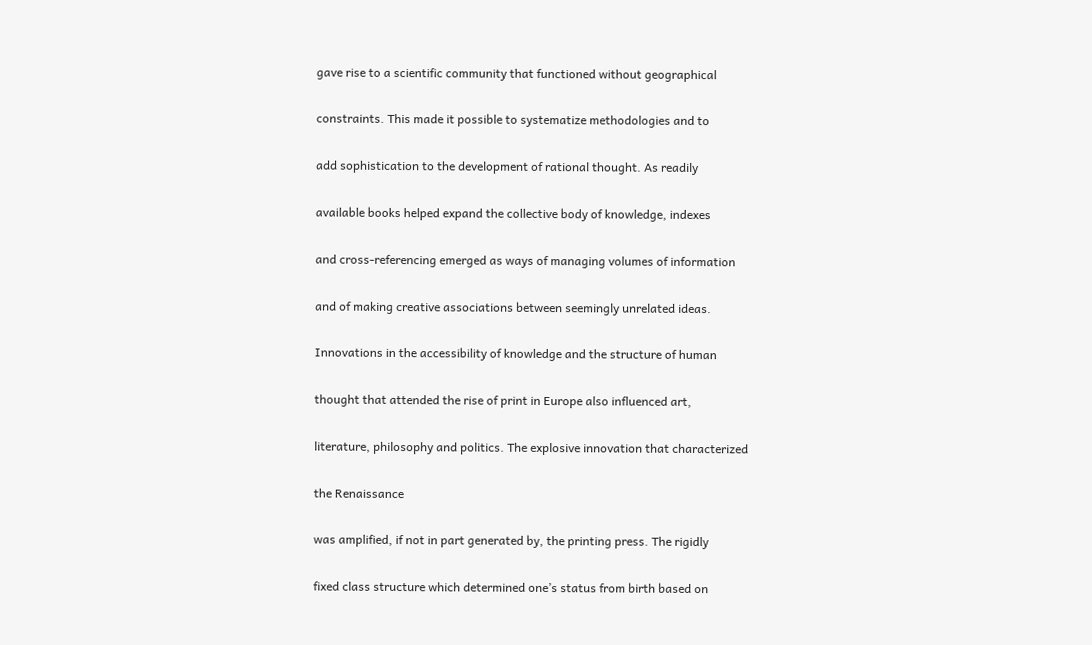gave rise to a scientific community that functioned without geographical

constraints. This made it possible to systematize methodologies and to

add sophistication to the development of rational thought. As readily

available books helped expand the collective body of knowledge, indexes

and cross-referencing emerged as ways of managing volumes of information

and of making creative associations between seemingly unrelated ideas.

Innovations in the accessibility of knowledge and the structure of human

thought that attended the rise of print in Europe also influenced art,

literature, philosophy and politics. The explosive innovation that characterized

the Renaissance

was amplified, if not in part generated by, the printing press. The rigidly

fixed class structure which determined one’s status from birth based on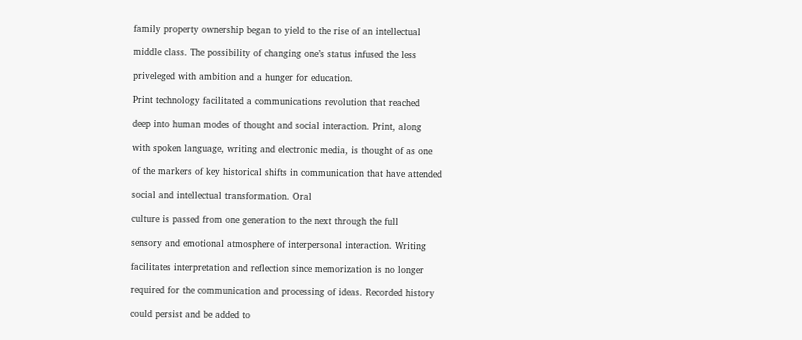family property ownership began to yield to the rise of an intellectual

middle class. The possibility of changing one’s status infused the less

priveleged with ambition and a hunger for education.

Print technology facilitated a communications revolution that reached

deep into human modes of thought and social interaction. Print, along

with spoken language, writing and electronic media, is thought of as one

of the markers of key historical shifts in communication that have attended

social and intellectual transformation. Oral

culture is passed from one generation to the next through the full

sensory and emotional atmosphere of interpersonal interaction. Writing

facilitates interpretation and reflection since memorization is no longer

required for the communication and processing of ideas. Recorded history

could persist and be added to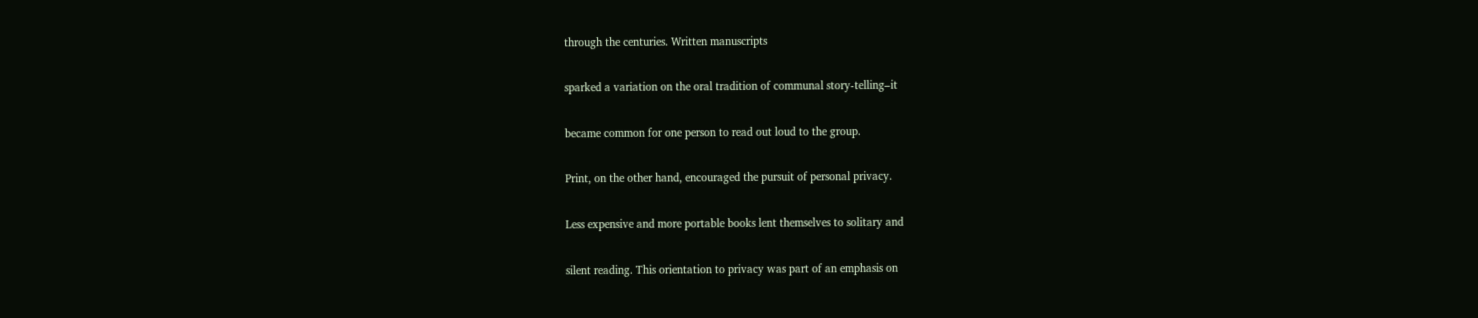through the centuries. Written manuscripts

sparked a variation on the oral tradition of communal story-telling–it

became common for one person to read out loud to the group.

Print, on the other hand, encouraged the pursuit of personal privacy.

Less expensive and more portable books lent themselves to solitary and

silent reading. This orientation to privacy was part of an emphasis on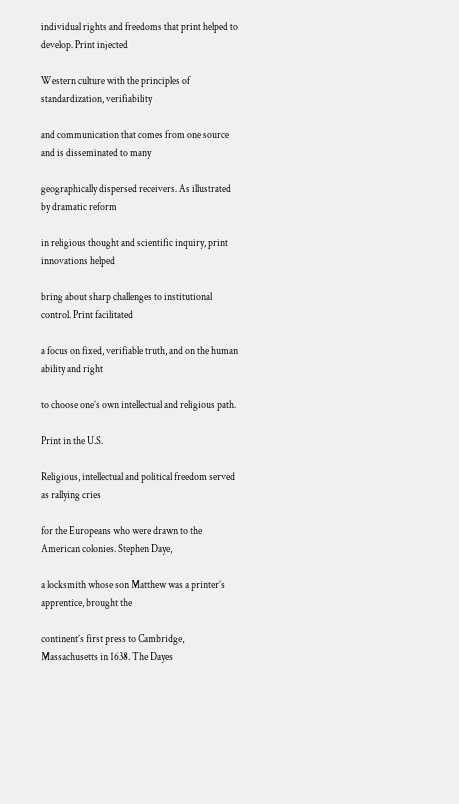individual rights and freedoms that print helped to develop. Print injected

Western culture with the principles of standardization, verifiability

and communication that comes from one source and is disseminated to many

geographically dispersed receivers. As illustrated by dramatic reform

in religious thought and scientific inquiry, print innovations helped

bring about sharp challenges to institutional control. Print facilitated

a focus on fixed, verifiable truth, and on the human ability and right

to choose one’s own intellectual and religious path.

Print in the U.S.

Religious, intellectual and political freedom served as rallying cries

for the Europeans who were drawn to the American colonies. Stephen Daye,

a locksmith whose son Matthew was a printer’s apprentice, brought the

continent’s first press to Cambridge, Massachusetts in 1638. The Dayes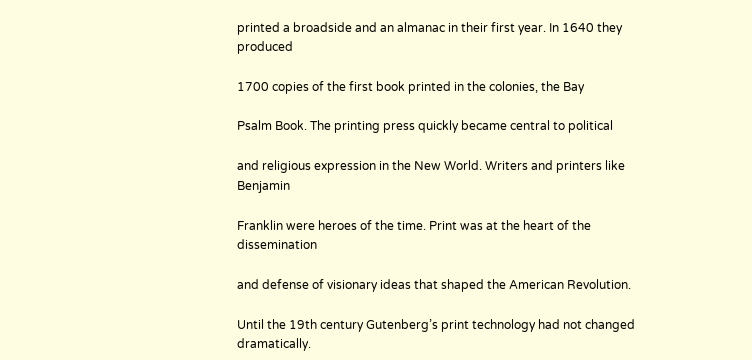printed a broadside and an almanac in their first year. In 1640 they produced

1700 copies of the first book printed in the colonies, the Bay

Psalm Book. The printing press quickly became central to political

and religious expression in the New World. Writers and printers like Benjamin

Franklin were heroes of the time. Print was at the heart of the dissemination

and defense of visionary ideas that shaped the American Revolution.

Until the 19th century Gutenberg’s print technology had not changed dramatically.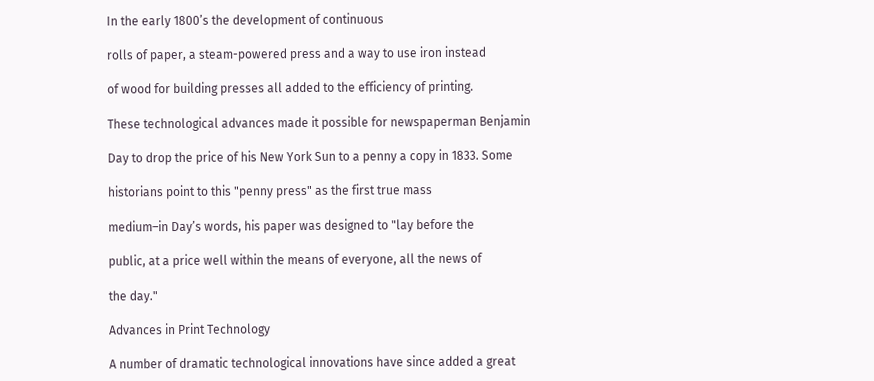In the early 1800’s the development of continuous

rolls of paper, a steam-powered press and a way to use iron instead

of wood for building presses all added to the efficiency of printing.

These technological advances made it possible for newspaperman Benjamin

Day to drop the price of his New York Sun to a penny a copy in 1833. Some

historians point to this "penny press" as the first true mass

medium–in Day’s words, his paper was designed to "lay before the

public, at a price well within the means of everyone, all the news of

the day."

Advances in Print Technology

A number of dramatic technological innovations have since added a great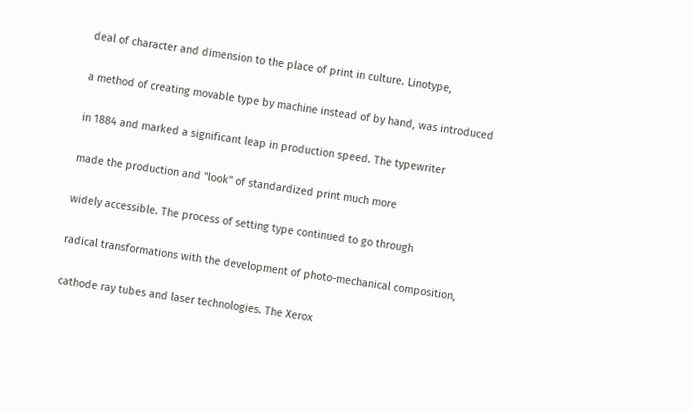deal of character and dimension to the place of print in culture. Linotype,

a method of creating movable type by machine instead of by hand, was introduced

in 1884 and marked a significant leap in production speed. The typewriter

made the production and "look" of standardized print much more

widely accessible. The process of setting type continued to go through

radical transformations with the development of photo-mechanical composition,

cathode ray tubes and laser technologies. The Xerox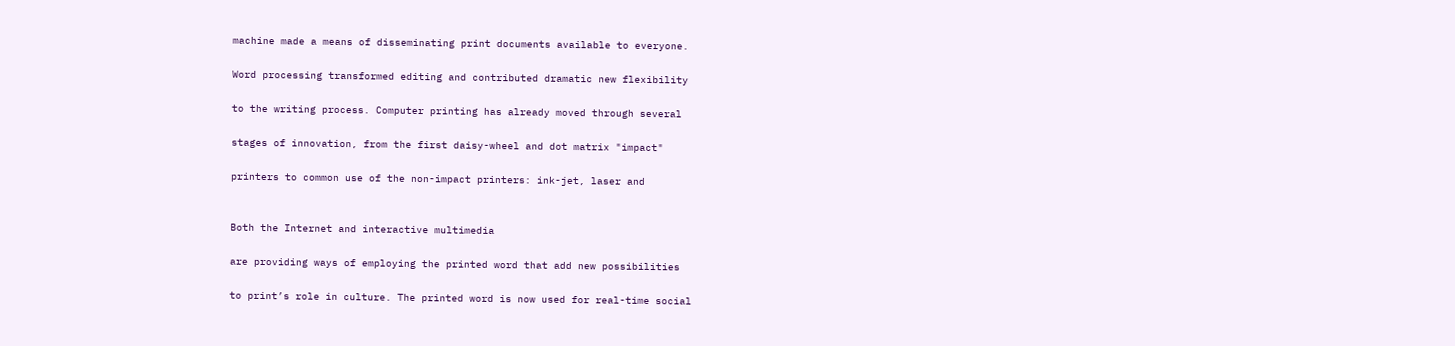machine made a means of disseminating print documents available to everyone.

Word processing transformed editing and contributed dramatic new flexibility

to the writing process. Computer printing has already moved through several

stages of innovation, from the first daisy-wheel and dot matrix "impact"

printers to common use of the non-impact printers: ink-jet, laser and


Both the Internet and interactive multimedia

are providing ways of employing the printed word that add new possibilities

to print’s role in culture. The printed word is now used for real-time social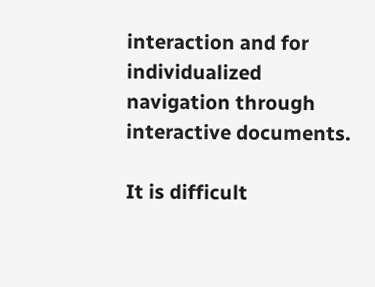interaction and for individualized navigation through interactive documents.

It is difficult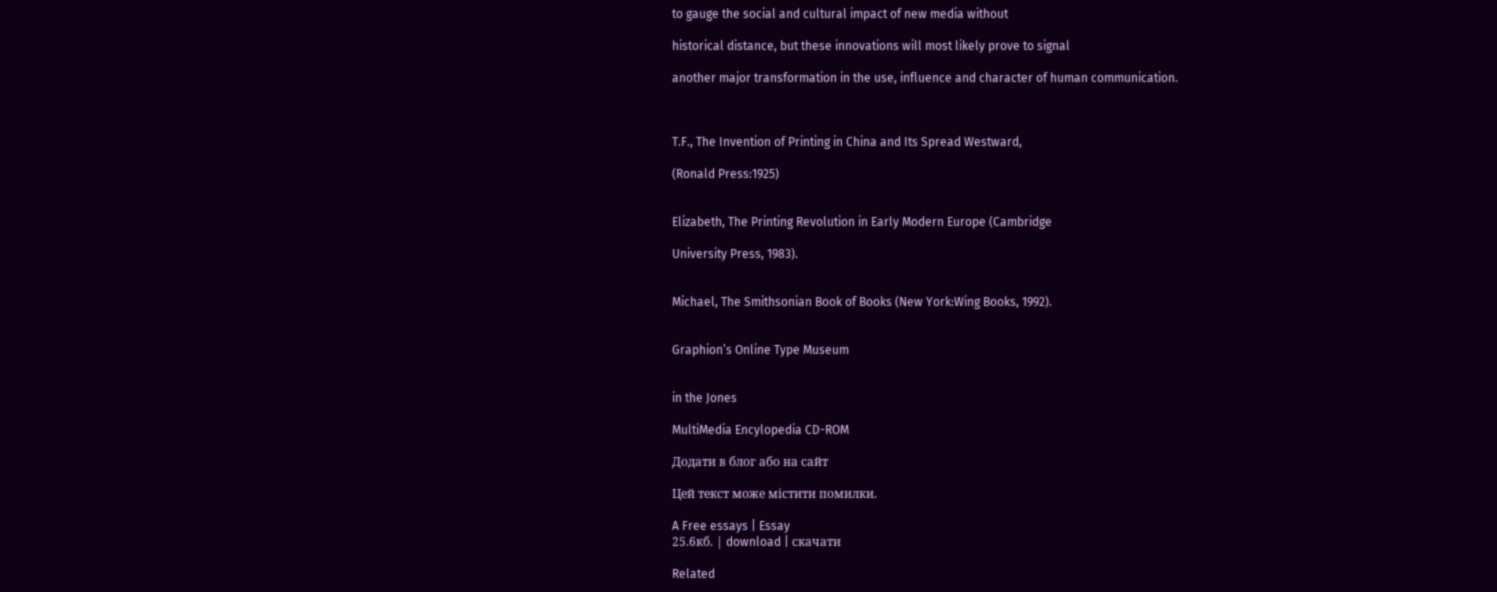to gauge the social and cultural impact of new media without

historical distance, but these innovations will most likely prove to signal

another major transformation in the use, influence and character of human communication.



T.F., The Invention of Printing in China and Its Spread Westward,

(Ronald Press:1925)


Elizabeth, The Printing Revolution in Early Modern Europe (Cambridge

University Press, 1983).


Michael, The Smithsonian Book of Books (New York:Wing Books, 1992).


Graphion’s Online Type Museum


in the Jones

MultiMedia Encylopedia CD-ROM

Додати в блог або на сайт

Цей текст може містити помилки.

A Free essays | Essay
25.6кб. | download | скачати

Related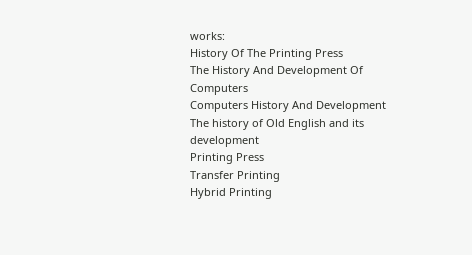works:
History Of The Printing Press
The History And Development Of Computers
Computers History And Development
The history of Old English and its development
Printing Press
Transfer Printing
Hybrid Printing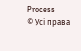Process
© Усі права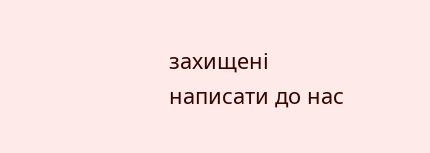захищені
написати до нас